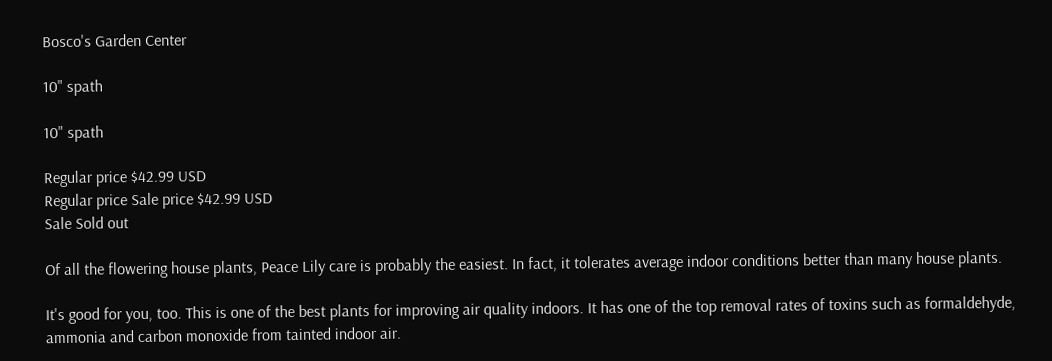Bosco's Garden Center

10" spath

10" spath

Regular price $42.99 USD
Regular price Sale price $42.99 USD
Sale Sold out

Of all the flowering house plants, Peace Lily care is probably the easiest. In fact, it tolerates average indoor conditions better than many house plants.

It's good for you, too. This is one of the best plants for improving air quality indoors. It has one of the top removal rates of toxins such as formaldehyde, ammonia and carbon monoxide from tainted indoor air.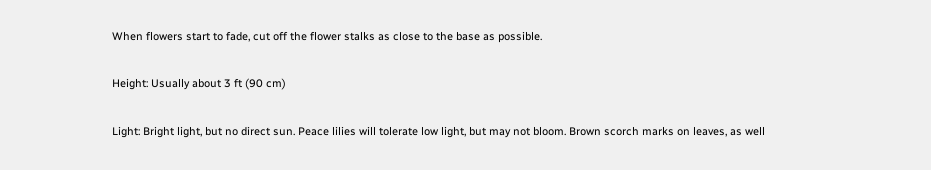When flowers start to fade, cut off the flower stalks as close to the base as possible.

Height: Usually about 3 ft (90 cm)

Light: Bright light, but no direct sun. Peace lilies will tolerate low light, but may not bloom. Brown scorch marks on leaves, as well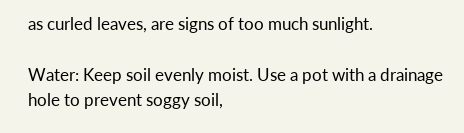as curled leaves, are signs of too much sunlight.

Water: Keep soil evenly moist. Use a pot with a drainage hole to prevent soggy soil,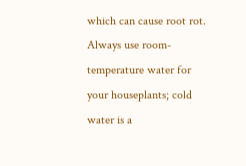which can cause root rot. Always use room-temperature water for your houseplants; cold water is a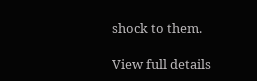shock to them.

View full details